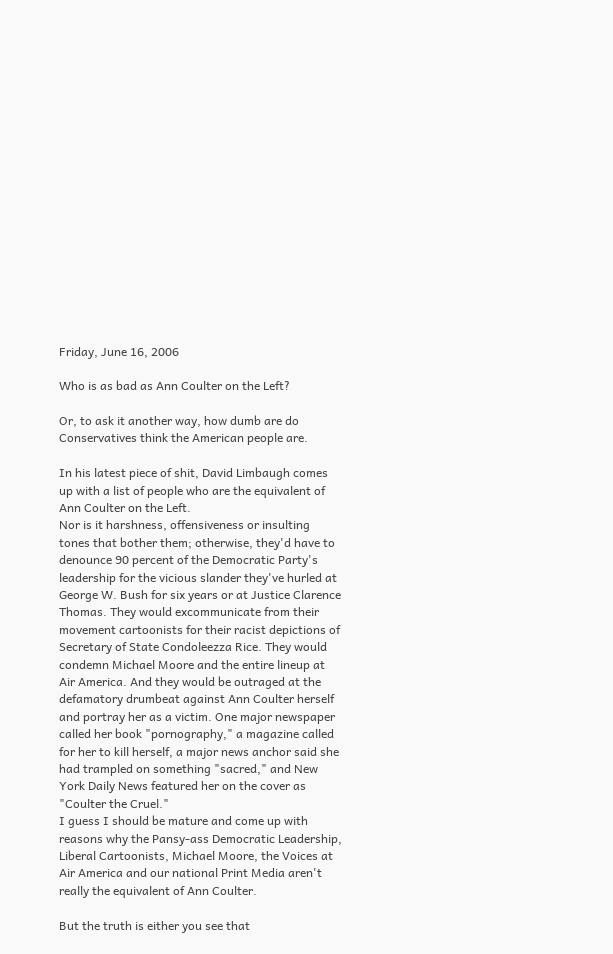Friday, June 16, 2006

Who is as bad as Ann Coulter on the Left?

Or, to ask it another way, how dumb are do Conservatives think the American people are.

In his latest piece of shit, David Limbaugh comes up with a list of people who are the equivalent of Ann Coulter on the Left.
Nor is it harshness, offensiveness or insulting tones that bother them; otherwise, they'd have to denounce 90 percent of the Democratic Party's leadership for the vicious slander they've hurled at George W. Bush for six years or at Justice Clarence Thomas. They would excommunicate from their movement cartoonists for their racist depictions of Secretary of State Condoleezza Rice. They would condemn Michael Moore and the entire lineup at Air America. And they would be outraged at the defamatory drumbeat against Ann Coulter herself and portray her as a victim. One major newspaper called her book "pornography," a magazine called for her to kill herself, a major news anchor said she had trampled on something "sacred," and New York Daily News featured her on the cover as "Coulter the Cruel."
I guess I should be mature and come up with reasons why the Pansy-ass Democratic Leadership, Liberal Cartoonists, Michael Moore, the Voices at Air America and our national Print Media aren't really the equivalent of Ann Coulter.

But the truth is either you see that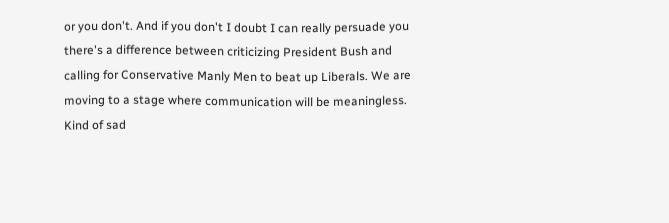or you don't. And if you don't I doubt I can really persuade you there's a difference between criticizing President Bush and calling for Conservative Manly Men to beat up Liberals. We are moving to a stage where communication will be meaningless. Kind of sad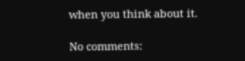when you think about it.

No comments: